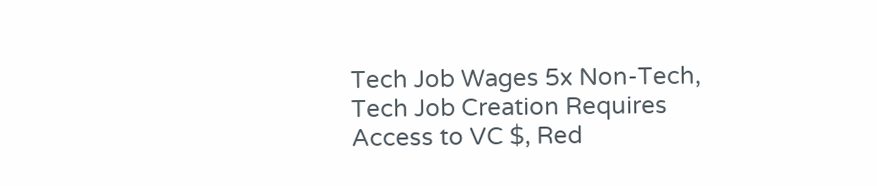Tech Job Wages 5x Non-Tech, Tech Job Creation Requires Access to VC $, Red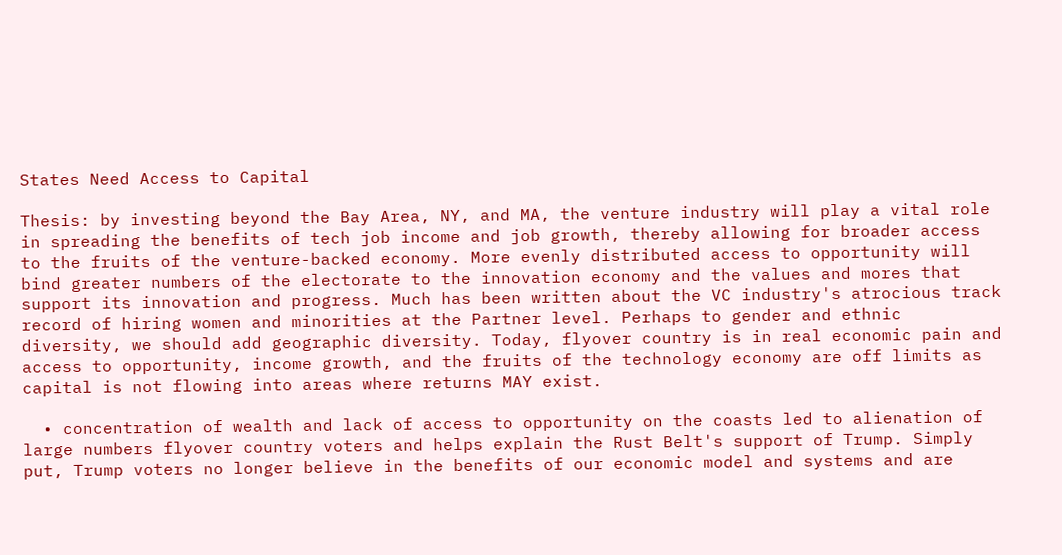States Need Access to Capital

Thesis: by investing beyond the Bay Area, NY, and MA, the venture industry will play a vital role in spreading the benefits of tech job income and job growth, thereby allowing for broader access to the fruits of the venture-backed economy. More evenly distributed access to opportunity will bind greater numbers of the electorate to the innovation economy and the values and mores that support its innovation and progress. Much has been written about the VC industry's atrocious track record of hiring women and minorities at the Partner level. Perhaps to gender and ethnic diversity, we should add geographic diversity. Today, flyover country is in real economic pain and access to opportunity, income growth, and the fruits of the technology economy are off limits as capital is not flowing into areas where returns MAY exist.

  • concentration of wealth and lack of access to opportunity on the coasts led to alienation of large numbers flyover country voters and helps explain the Rust Belt's support of Trump. Simply put, Trump voters no longer believe in the benefits of our economic model and systems and are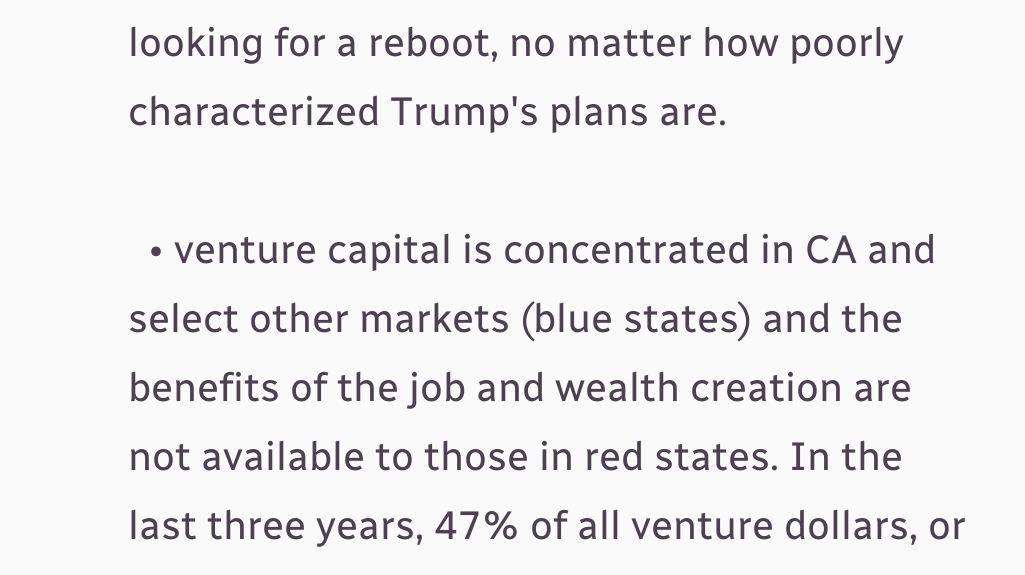looking for a reboot, no matter how poorly characterized Trump's plans are.

  • venture capital is concentrated in CA and select other markets (blue states) and the benefits of the job and wealth creation are not available to those in red states. In the last three years, 47% of all venture dollars, or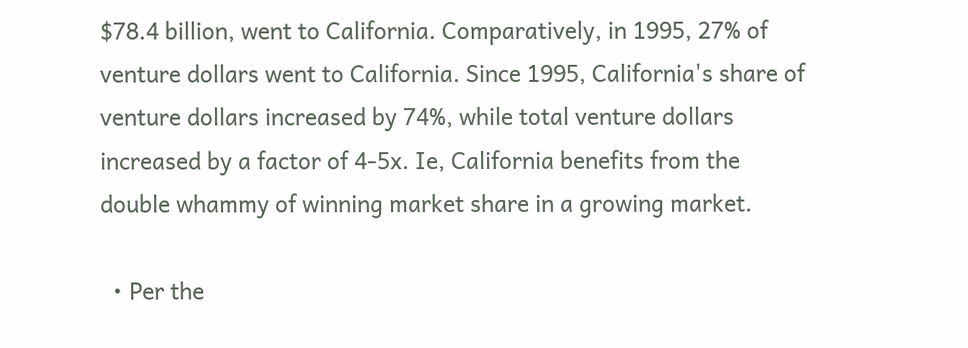$78.4 billion, went to California. Comparatively, in 1995, 27% of venture dollars went to California. Since 1995, California's share of venture dollars increased by 74%, while total venture dollars increased by a factor of 4-5x. Ie, California benefits from the double whammy of winning market share in a growing market.

  • Per the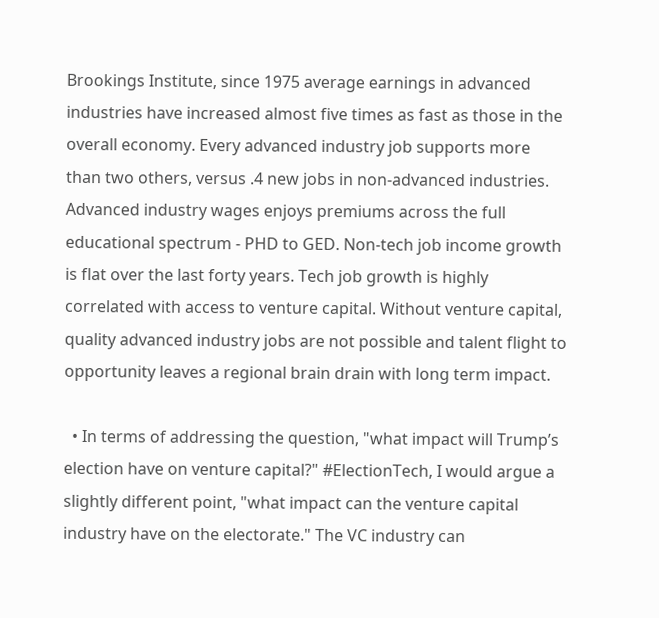Brookings Institute, since 1975 average earnings in advanced industries have increased almost five times as fast as those in the overall economy. Every advanced industry job supports more than two others, versus .4 new jobs in non-advanced industries. Advanced industry wages enjoys premiums across the full educational spectrum - PHD to GED. Non-tech job income growth is flat over the last forty years. Tech job growth is highly correlated with access to venture capital. Without venture capital, quality advanced industry jobs are not possible and talent flight to opportunity leaves a regional brain drain with long term impact.

  • In terms of addressing the question, "what impact will Trump’s election have on venture capital?" #ElectionTech, I would argue a slightly different point, "what impact can the venture capital industry have on the electorate." The VC industry can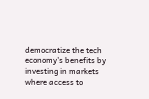democratize the tech economy's benefits by investing in markets where access to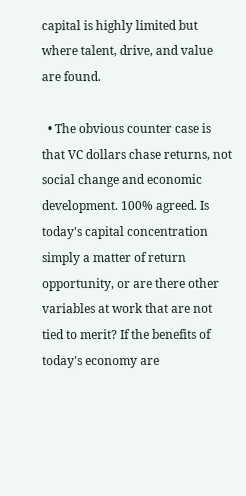capital is highly limited but where talent, drive, and value are found.

  • The obvious counter case is that VC dollars chase returns, not social change and economic development. 100% agreed. Is today's capital concentration simply a matter of return opportunity, or are there other variables at work that are not tied to merit? If the benefits of today's economy are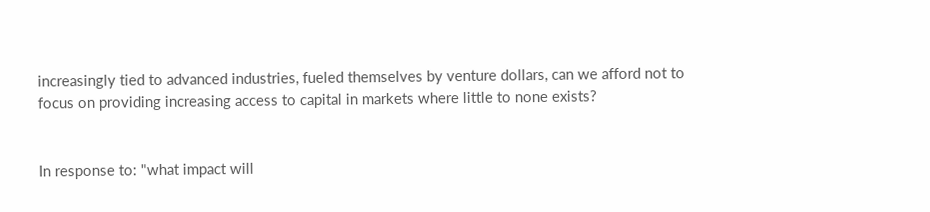increasingly tied to advanced industries, fueled themselves by venture dollars, can we afford not to focus on providing increasing access to capital in markets where little to none exists?


In response to: "what impact will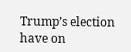Trump’s election have on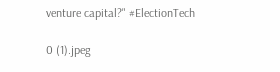venture capital?" #ElectionTech

0 (1).jpeg